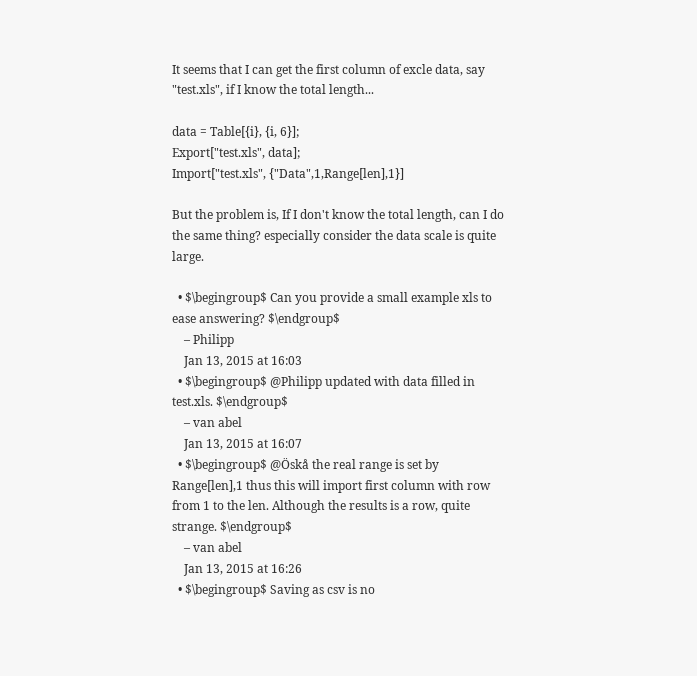It seems that I can get the first column of excle data, say "test.xls", if I know the total length...

data = Table[{i}, {i, 6}];
Export["test.xls", data];
Import["test.xls", {"Data",1,Range[len],1}]

But the problem is, If I don't know the total length, can I do the same thing? especially consider the data scale is quite large.

  • $\begingroup$ Can you provide a small example xls to ease answering? $\endgroup$
    – Philipp
    Jan 13, 2015 at 16:03
  • $\begingroup$ @Philipp updated with data filled in test.xls. $\endgroup$
    – van abel
    Jan 13, 2015 at 16:07
  • $\begingroup$ @Öskå the real range is set by Range[len],1 thus this will import first column with row from 1 to the len. Although the results is a row, quite strange. $\endgroup$
    – van abel
    Jan 13, 2015 at 16:26
  • $\begingroup$ Saving as csv is no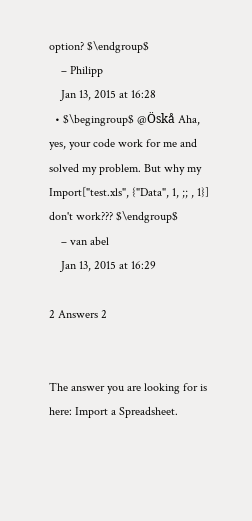option? $\endgroup$
    – Philipp
    Jan 13, 2015 at 16:28
  • $\begingroup$ @Öskå Aha, yes, your code work for me and solved my problem. But why my Import["test.xls", {"Data", 1, ;; , 1}] don't work??? $\endgroup$
    – van abel
    Jan 13, 2015 at 16:29

2 Answers 2


The answer you are looking for is here: Import a Spreadsheet.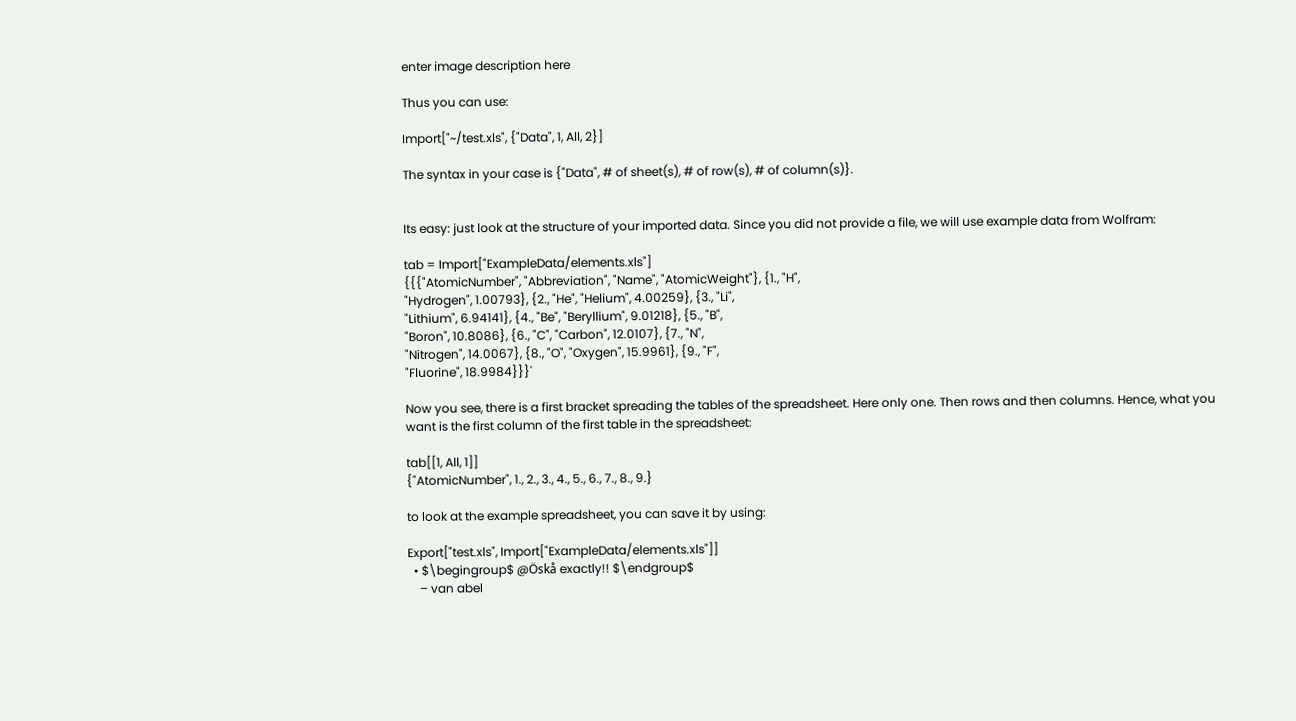enter image description here

Thus you can use:

Import["~/test.xls", {"Data", 1, All, 2}]

The syntax in your case is {"Data", # of sheet(s), # of row(s), # of column(s)}.


Its easy: just look at the structure of your imported data. Since you did not provide a file, we will use example data from Wolfram:

tab = Import["ExampleData/elements.xls"]
{{{"AtomicNumber", "Abbreviation", "Name", "AtomicWeight"}, {1., "H",
"Hydrogen", 1.00793}, {2., "He", "Helium", 4.00259}, {3., "Li",
"Lithium", 6.94141}, {4., "Be", "Beryllium", 9.01218}, {5., "B",
"Boron", 10.8086}, {6., "C", "Carbon", 12.0107}, {7., "N",
"Nitrogen", 14.0067}, {8., "O", "Oxygen", 15.9961}, {9., "F",
"Fluorine", 18.9984}}}'

Now you see, there is a first bracket spreading the tables of the spreadsheet. Here only one. Then rows and then columns. Hence, what you want is the first column of the first table in the spreadsheet:

tab[[1, All, 1]]
{"AtomicNumber", 1., 2., 3., 4., 5., 6., 7., 8., 9.}

to look at the example spreadsheet, you can save it by using:

Export["test.xls", Import["ExampleData/elements.xls"]]
  • $\begingroup$ @Öskå exactly!! $\endgroup$
    – van abel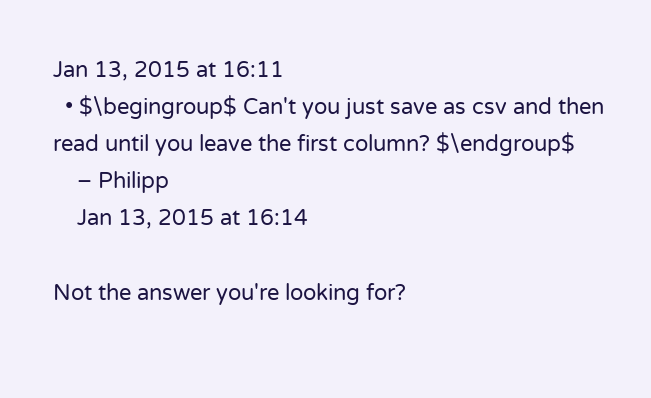Jan 13, 2015 at 16:11
  • $\begingroup$ Can't you just save as csv and then read until you leave the first column? $\endgroup$
    – Philipp
    Jan 13, 2015 at 16:14

Not the answer you're looking for?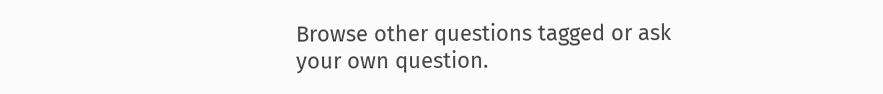Browse other questions tagged or ask your own question.